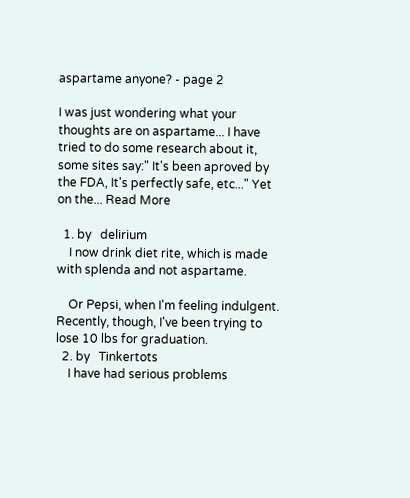aspartame anyone? - page 2

I was just wondering what your thoughts are on aspartame... I have tried to do some research about it, some sites say:" It's been aproved by the FDA, It's perfectly safe, etc..." Yet on the... Read More

  1. by   delirium
    I now drink diet rite, which is made with splenda and not aspartame.

    Or Pepsi, when I'm feeling indulgent. Recently, though, I've been trying to lose 10 lbs for graduation.
  2. by   Tinkertots
    I have had serious problems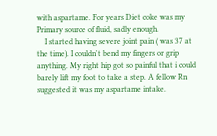with aspartame. For years Diet coke was my Primary source of fluid, sadly enough.
    I started having severe joint pain ( was 37 at the time). I couldn't bend my fingers or grip anything. My right hip got so painful that i could barely lift my foot to take a step. A fellow Rn suggested it was my aspartame intake.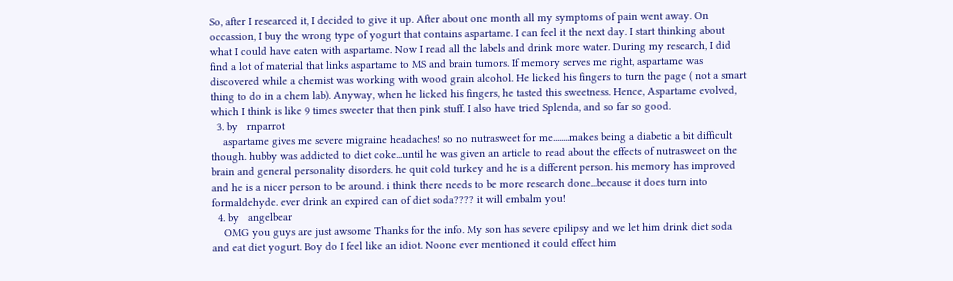So, after I researced it, I decided to give it up. After about one month all my symptoms of pain went away. On occassion, I buy the wrong type of yogurt that contains aspartame. I can feel it the next day. I start thinking about what I could have eaten with aspartame. Now I read all the labels and drink more water. During my research, I did find a lot of material that links aspartame to MS and brain tumors. If memory serves me right, aspartame was discovered while a chemist was working with wood grain alcohol. He licked his fingers to turn the page ( not a smart thing to do in a chem lab). Anyway, when he licked his fingers, he tasted this sweetness. Hence, Aspartame evolved, which I think is like 9 times sweeter that then pink stuff. I also have tried Splenda, and so far so good.
  3. by   rnparrot
    aspartame gives me severe migraine headaches! so no nutrasweet for me........makes being a diabetic a bit difficult though. hubby was addicted to diet coke...until he was given an article to read about the effects of nutrasweet on the brain and general personality disorders. he quit cold turkey and he is a different person. his memory has improved and he is a nicer person to be around. i think there needs to be more research done...because it does turn into formaldehyde. ever drink an expired can of diet soda???? it will embalm you!
  4. by   angelbear
    OMG you guys are just awsome Thanks for the info. My son has severe epilipsy and we let him drink diet soda and eat diet yogurt. Boy do I feel like an idiot. Noone ever mentioned it could effect him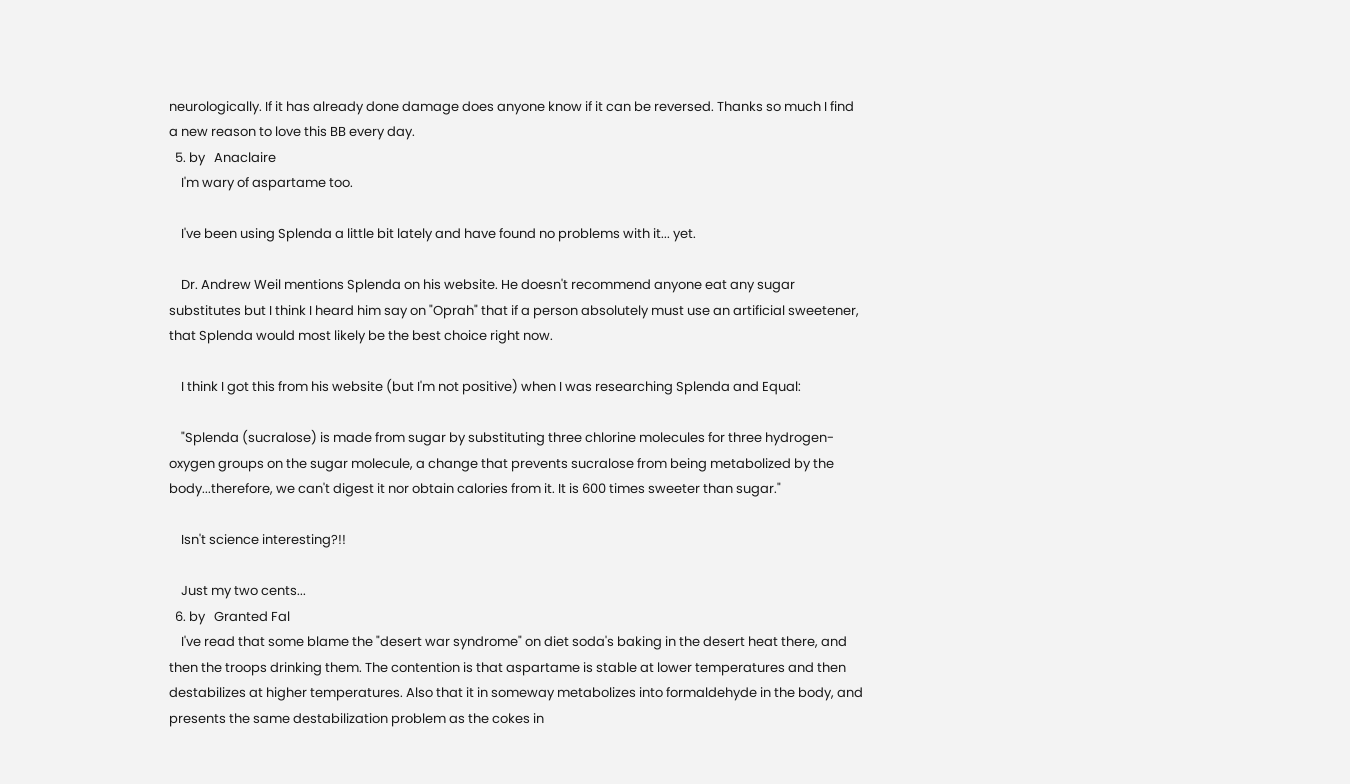neurologically. If it has already done damage does anyone know if it can be reversed. Thanks so much I find a new reason to love this BB every day.
  5. by   Anaclaire
    I'm wary of aspartame too.

    I've been using Splenda a little bit lately and have found no problems with it... yet.

    Dr. Andrew Weil mentions Splenda on his website. He doesn't recommend anyone eat any sugar substitutes but I think I heard him say on "Oprah" that if a person absolutely must use an artificial sweetener, that Splenda would most likely be the best choice right now.

    I think I got this from his website (but I'm not positive) when I was researching Splenda and Equal:

    "Splenda (sucralose) is made from sugar by substituting three chlorine molecules for three hydrogen-oxygen groups on the sugar molecule, a change that prevents sucralose from being metabolized by the body...therefore, we can't digest it nor obtain calories from it. It is 600 times sweeter than sugar."

    Isn't science interesting?!!

    Just my two cents...
  6. by   Granted Fal
    I've read that some blame the "desert war syndrome" on diet soda's baking in the desert heat there, and then the troops drinking them. The contention is that aspartame is stable at lower temperatures and then destabilizes at higher temperatures. Also that it in someway metabolizes into formaldehyde in the body, and presents the same destabilization problem as the cokes in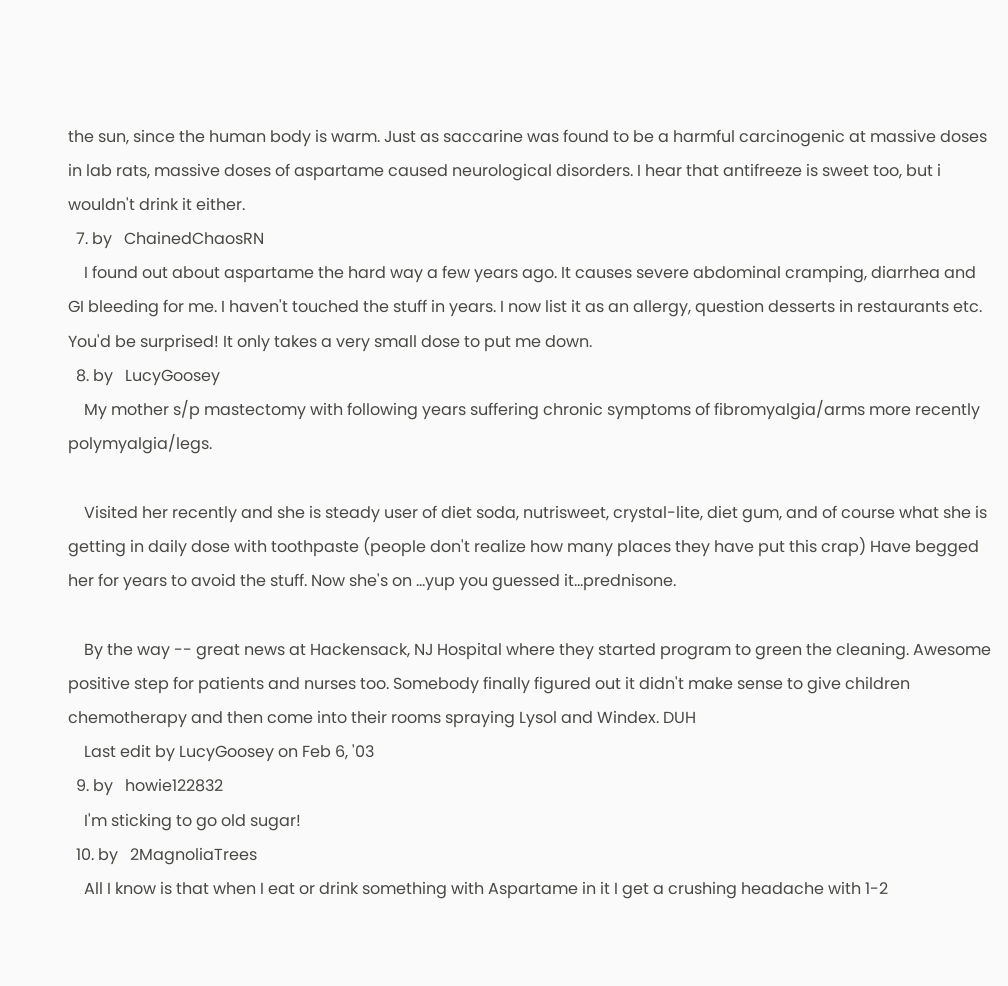the sun, since the human body is warm. Just as saccarine was found to be a harmful carcinogenic at massive doses in lab rats, massive doses of aspartame caused neurological disorders. I hear that antifreeze is sweet too, but i wouldn't drink it either.
  7. by   ChainedChaosRN
    I found out about aspartame the hard way a few years ago. It causes severe abdominal cramping, diarrhea and GI bleeding for me. I haven't touched the stuff in years. I now list it as an allergy, question desserts in restaurants etc. You'd be surprised! It only takes a very small dose to put me down.
  8. by   LucyGoosey
    My mother s/p mastectomy with following years suffering chronic symptoms of fibromyalgia/arms more recently polymyalgia/legs.

    Visited her recently and she is steady user of diet soda, nutrisweet, crystal-lite, diet gum, and of course what she is getting in daily dose with toothpaste (people don't realize how many places they have put this crap) Have begged her for years to avoid the stuff. Now she's on ...yup you guessed it...prednisone.

    By the way -- great news at Hackensack, NJ Hospital where they started program to green the cleaning. Awesome positive step for patients and nurses too. Somebody finally figured out it didn't make sense to give children chemotherapy and then come into their rooms spraying Lysol and Windex. DUH
    Last edit by LucyGoosey on Feb 6, '03
  9. by   howie122832
    I'm sticking to go old sugar!
  10. by   2MagnoliaTrees
    All I know is that when I eat or drink something with Aspartame in it I get a crushing headache with 1-2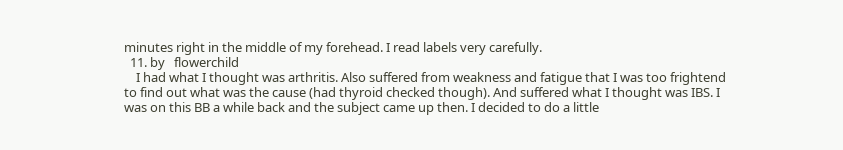minutes right in the middle of my forehead. I read labels very carefully.
  11. by   flowerchild
    I had what I thought was arthritis. Also suffered from weakness and fatigue that I was too frightend to find out what was the cause (had thyroid checked though). And suffered what I thought was IBS. I was on this BB a while back and the subject came up then. I decided to do a little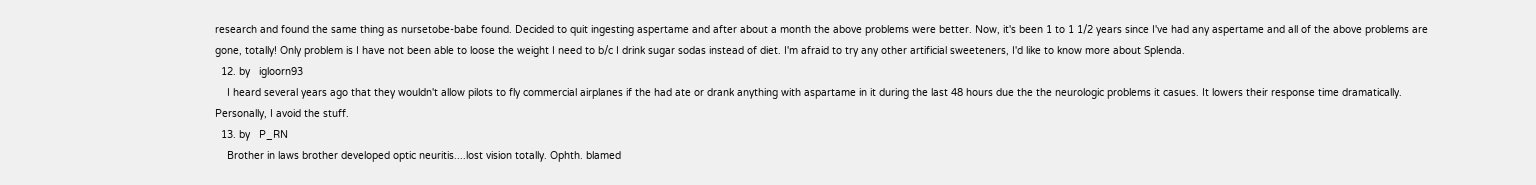research and found the same thing as nursetobe-babe found. Decided to quit ingesting aspertame and after about a month the above problems were better. Now, it's been 1 to 1 1/2 years since I've had any aspertame and all of the above problems are gone, totally! Only problem is I have not been able to loose the weight I need to b/c I drink sugar sodas instead of diet. I'm afraid to try any other artificial sweeteners, I'd like to know more about Splenda.
  12. by   igloorn93
    I heard several years ago that they wouldn't allow pilots to fly commercial airplanes if the had ate or drank anything with aspartame in it during the last 48 hours due the the neurologic problems it casues. It lowers their response time dramatically. Personally, I avoid the stuff.
  13. by   P_RN
    Brother in laws brother developed optic neuritis....lost vision totally. Ophth. blamed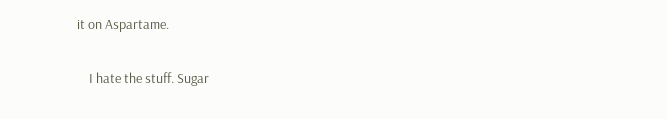it on Aspartame.

    I hate the stuff. Sugar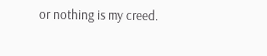or nothing is my creed.